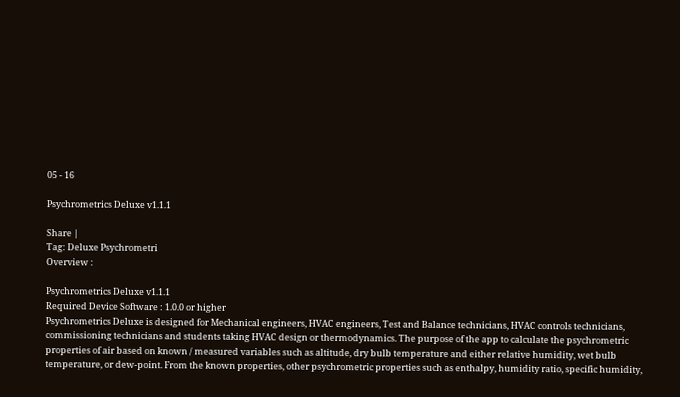05 - 16

Psychrometrics Deluxe v1.1.1

Share |
Tag: Deluxe Psychrometri
Overview :

Psychrometrics Deluxe v1.1.1
Required Device Software : 1.0.0 or higher
Psychrometrics Deluxe is designed for Mechanical engineers, HVAC engineers, Test and Balance technicians, HVAC controls technicians, commissioning technicians and students taking HVAC design or thermodynamics. The purpose of the app to calculate the psychrometric properties of air based on known / measured variables such as altitude, dry bulb temperature and either relative humidity, wet bulb temperature, or dew-point. From the known properties, other psychrometric properties such as enthalpy, humidity ratio, specific humidity,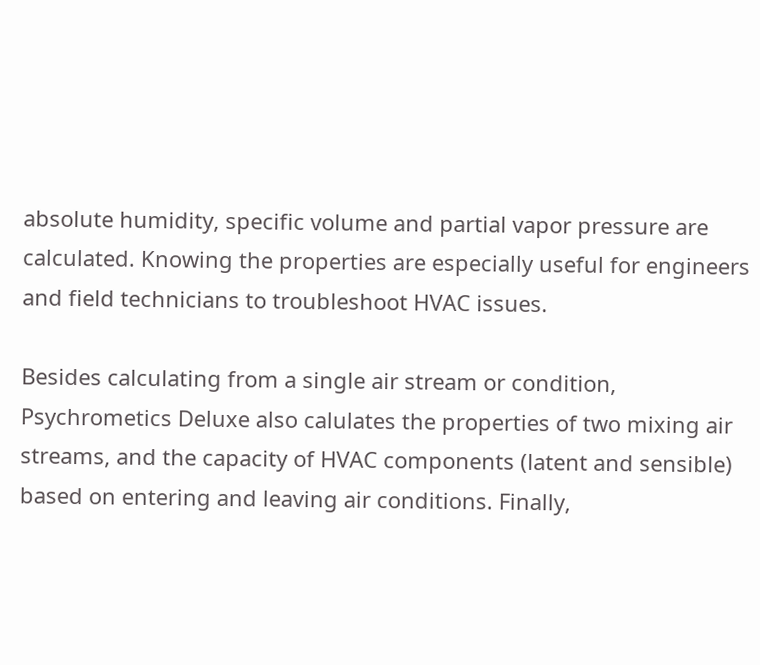absolute humidity, specific volume and partial vapor pressure are calculated. Knowing the properties are especially useful for engineers and field technicians to troubleshoot HVAC issues.

Besides calculating from a single air stream or condition, Psychrometics Deluxe also calulates the properties of two mixing air streams, and the capacity of HVAC components (latent and sensible) based on entering and leaving air conditions. Finally,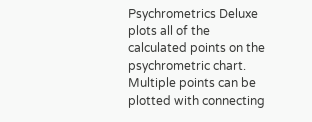Psychrometrics Deluxe plots all of the calculated points on the psychrometric chart. Multiple points can be plotted with connecting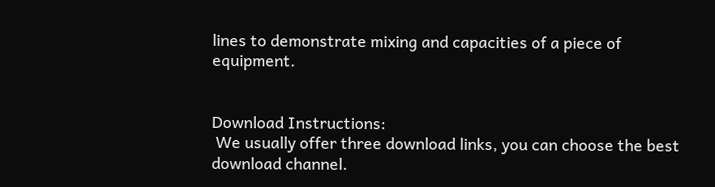lines to demonstrate mixing and capacities of a piece of equipment.


Download Instructions:
 We usually offer three download links, you can choose the best download channel.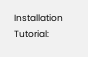Installation Tutorial: